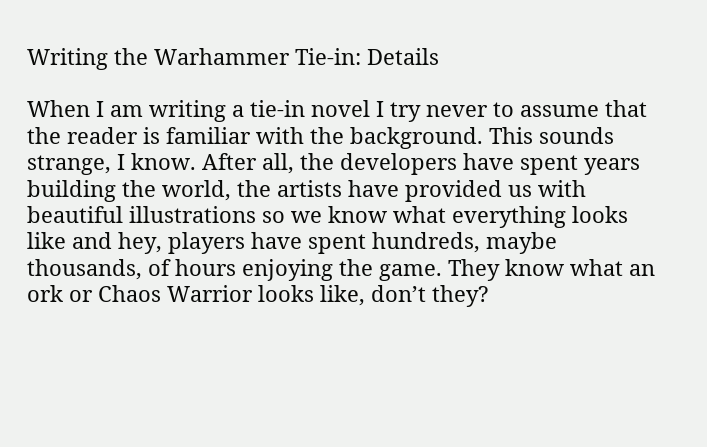Writing the Warhammer Tie-in: Details

When I am writing a tie-in novel I try never to assume that the reader is familiar with the background. This sounds strange, I know. After all, the developers have spent years building the world, the artists have provided us with beautiful illustrations so we know what everything looks like and hey, players have spent hundreds, maybe thousands, of hours enjoying the game. They know what an ork or Chaos Warrior looks like, don’t they?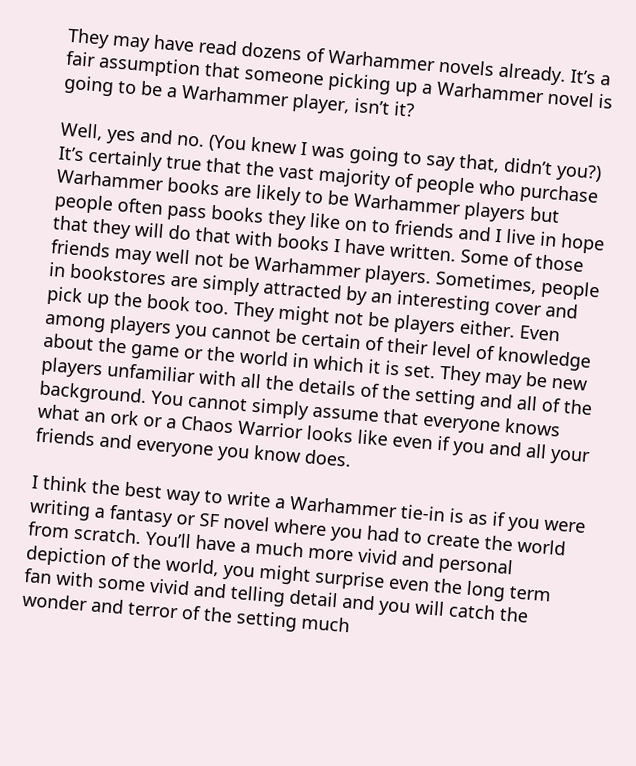They may have read dozens of Warhammer novels already. It’s a fair assumption that someone picking up a Warhammer novel is going to be a Warhammer player, isn’t it?

Well, yes and no. (You knew I was going to say that, didn’t you?) It’s certainly true that the vast majority of people who purchase Warhammer books are likely to be Warhammer players but people often pass books they like on to friends and I live in hope that they will do that with books I have written. Some of those friends may well not be Warhammer players. Sometimes, people in bookstores are simply attracted by an interesting cover and pick up the book too. They might not be players either. Even among players you cannot be certain of their level of knowledge about the game or the world in which it is set. They may be new players unfamiliar with all the details of the setting and all of the background. You cannot simply assume that everyone knows what an ork or a Chaos Warrior looks like even if you and all your friends and everyone you know does.

I think the best way to write a Warhammer tie-in is as if you were writing a fantasy or SF novel where you had to create the world from scratch. You’ll have a much more vivid and personal depiction of the world, you might surprise even the long term fan with some vivid and telling detail and you will catch the wonder and terror of the setting much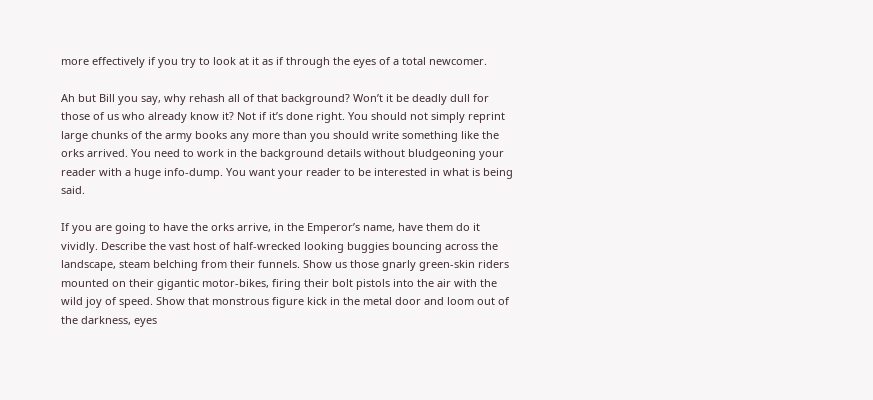more effectively if you try to look at it as if through the eyes of a total newcomer.

Ah but Bill you say, why rehash all of that background? Won’t it be deadly dull for those of us who already know it? Not if it’s done right. You should not simply reprint large chunks of the army books any more than you should write something like the orks arrived. You need to work in the background details without bludgeoning your reader with a huge info-dump. You want your reader to be interested in what is being said.

If you are going to have the orks arrive, in the Emperor’s name, have them do it vividly. Describe the vast host of half-wrecked looking buggies bouncing across the landscape, steam belching from their funnels. Show us those gnarly green-skin riders mounted on their gigantic motor-bikes, firing their bolt pistols into the air with the wild joy of speed. Show that monstrous figure kick in the metal door and loom out of the darkness, eyes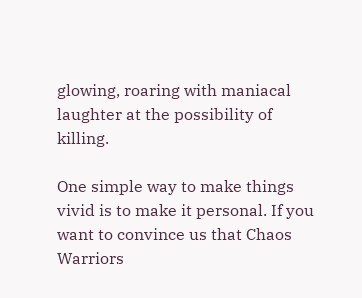glowing, roaring with maniacal laughter at the possibility of killing.

One simple way to make things vivid is to make it personal. If you want to convince us that Chaos Warriors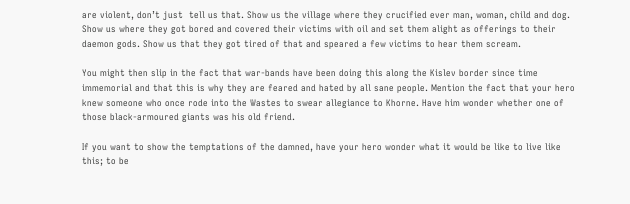are violent, don’t just  tell us that. Show us the village where they crucified ever man, woman, child and dog. Show us where they got bored and covered their victims with oil and set them alight as offerings to their daemon gods. Show us that they got tired of that and speared a few victims to hear them scream.

You might then slip in the fact that war-bands have been doing this along the Kislev border since time immemorial and that this is why they are feared and hated by all sane people. Mention the fact that your hero knew someone who once rode into the Wastes to swear allegiance to Khorne. Have him wonder whether one of those black-armoured giants was his old friend.

If you want to show the temptations of the damned, have your hero wonder what it would be like to live like this; to be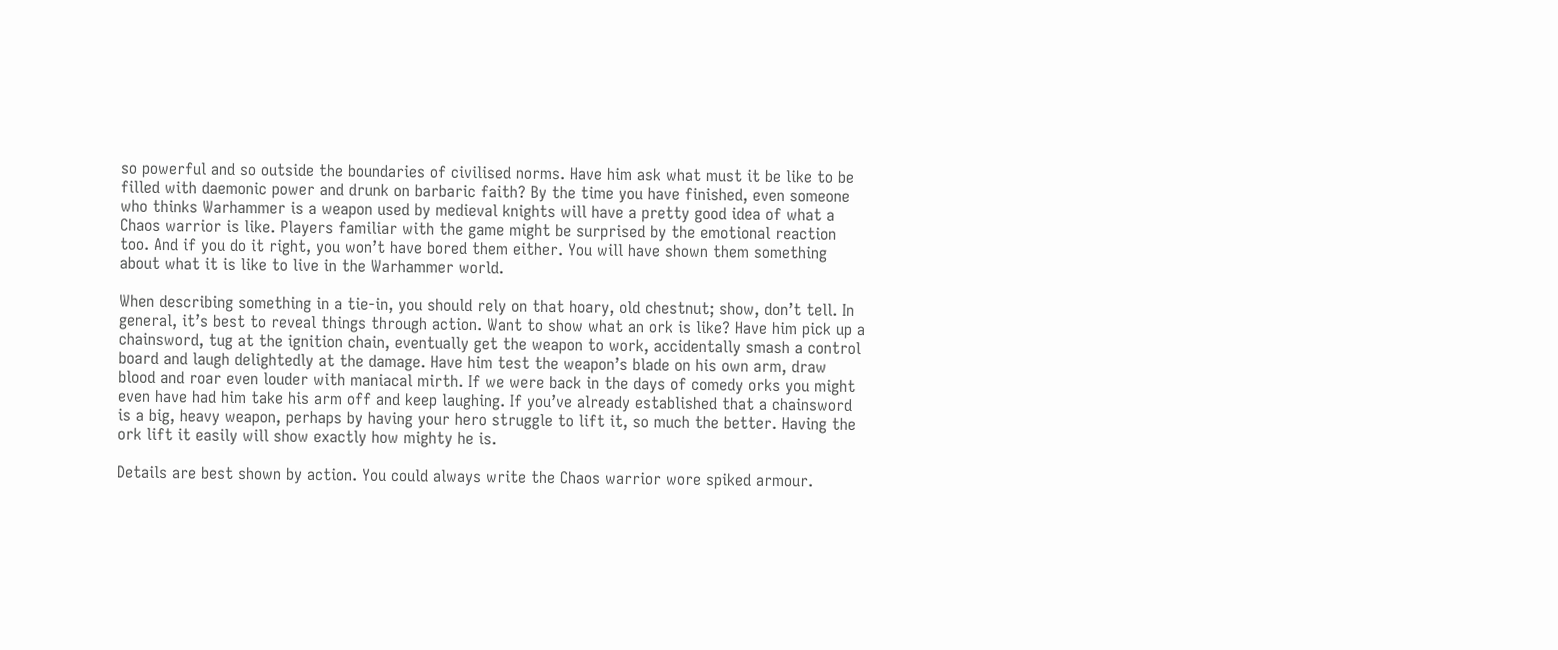so powerful and so outside the boundaries of civilised norms. Have him ask what must it be like to be filled with daemonic power and drunk on barbaric faith? By the time you have finished, even someone who thinks Warhammer is a weapon used by medieval knights will have a pretty good idea of what a Chaos warrior is like. Players familiar with the game might be surprised by the emotional reaction too. And if you do it right, you won’t have bored them either. You will have shown them something about what it is like to live in the Warhammer world.

When describing something in a tie-in, you should rely on that hoary, old chestnut; show, don’t tell. In general, it’s best to reveal things through action. Want to show what an ork is like? Have him pick up a chainsword, tug at the ignition chain, eventually get the weapon to work, accidentally smash a control board and laugh delightedly at the damage. Have him test the weapon’s blade on his own arm, draw blood and roar even louder with maniacal mirth. If we were back in the days of comedy orks you might even have had him take his arm off and keep laughing. If you’ve already established that a chainsword is a big, heavy weapon, perhaps by having your hero struggle to lift it, so much the better. Having the ork lift it easily will show exactly how mighty he is.

Details are best shown by action. You could always write the Chaos warrior wore spiked armour.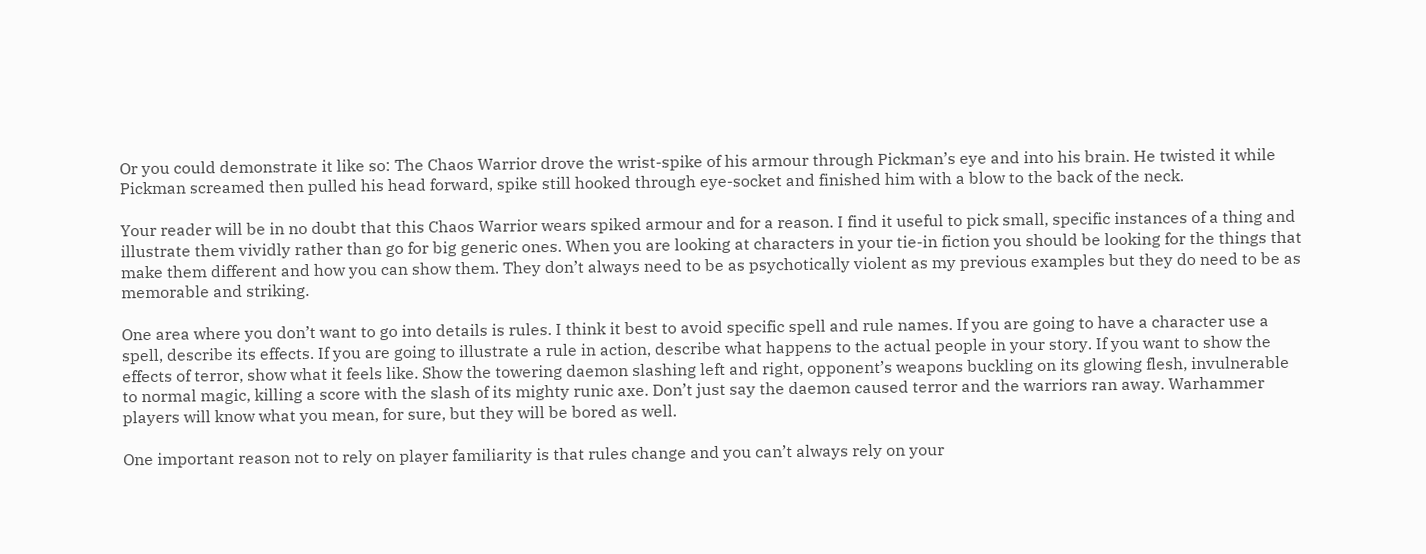Or you could demonstrate it like so: The Chaos Warrior drove the wrist-spike of his armour through Pickman’s eye and into his brain. He twisted it while Pickman screamed then pulled his head forward, spike still hooked through eye-socket and finished him with a blow to the back of the neck.

Your reader will be in no doubt that this Chaos Warrior wears spiked armour and for a reason. I find it useful to pick small, specific instances of a thing and illustrate them vividly rather than go for big generic ones. When you are looking at characters in your tie-in fiction you should be looking for the things that make them different and how you can show them. They don’t always need to be as psychotically violent as my previous examples but they do need to be as memorable and striking.

One area where you don’t want to go into details is rules. I think it best to avoid specific spell and rule names. If you are going to have a character use a spell, describe its effects. If you are going to illustrate a rule in action, describe what happens to the actual people in your story. If you want to show the effects of terror, show what it feels like. Show the towering daemon slashing left and right, opponent’s weapons buckling on its glowing flesh, invulnerable to normal magic, killing a score with the slash of its mighty runic axe. Don’t just say the daemon caused terror and the warriors ran away. Warhammer players will know what you mean, for sure, but they will be bored as well.

One important reason not to rely on player familiarity is that rules change and you can’t always rely on your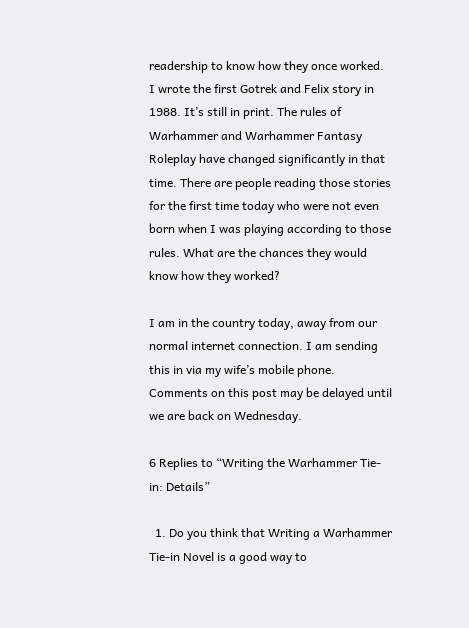readership to know how they once worked. I wrote the first Gotrek and Felix story in 1988. It’s still in print. The rules of Warhammer and Warhammer Fantasy Roleplay have changed significantly in that time. There are people reading those stories for the first time today who were not even born when I was playing according to those rules. What are the chances they would know how they worked?

I am in the country today, away from our normal internet connection. I am sending this in via my wife’s mobile phone. Comments on this post may be delayed until we are back on Wednesday.

6 Replies to “Writing the Warhammer Tie-in: Details”

  1. Do you think that Writing a Warhammer Tie-in Novel is a good way to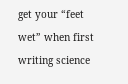get your “feet wet” when first writing science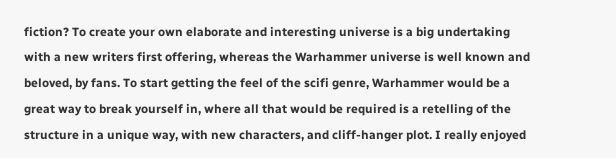fiction? To create your own elaborate and interesting universe is a big undertaking with a new writers first offering, whereas the Warhammer universe is well known and beloved, by fans. To start getting the feel of the scifi genre, Warhammer would be a great way to break yourself in, where all that would be required is a retelling of the structure in a unique way, with new characters, and cliff-hanger plot. I really enjoyed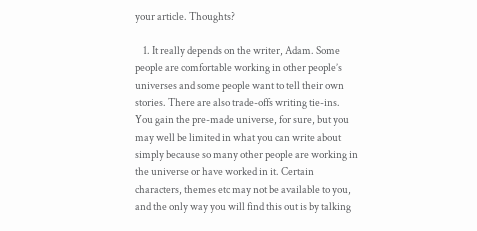your article. Thoughts?

    1. It really depends on the writer, Adam. Some people are comfortable working in other people’s universes and some people want to tell their own stories. There are also trade-offs writing tie-ins. You gain the pre-made universe, for sure, but you may well be limited in what you can write about simply because so many other people are working in the universe or have worked in it. Certain characters, themes etc may not be available to you, and the only way you will find this out is by talking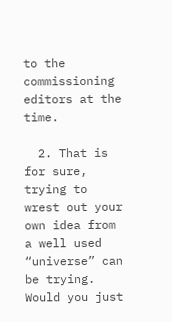to the commissioning editors at the time.

  2. That is for sure, trying to wrest out your own idea from a well used “universe” can be trying. Would you just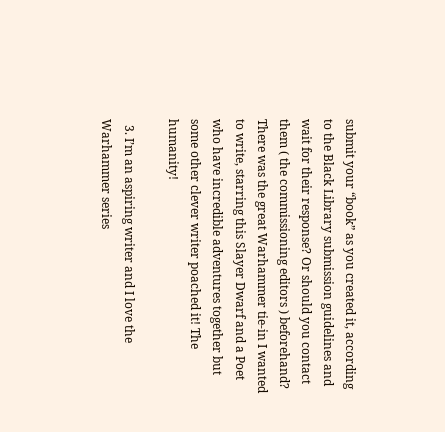submit your “book” as you created it, according to the Black Library submission guidelines and wait for their response? Or should you contact them ( the commissioning editors ) beforehand? There was the great Warhammer tie-in I wanted to write, starring this Slayer Dwarf and a Poet who have incredible adventures together but some other clever writer poached it! The humanity!

  3. I’m an aspiring writer and I love the Warhammer series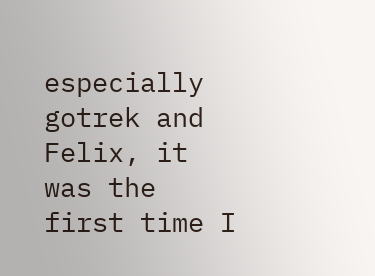especially gotrek and Felix, it was the first time I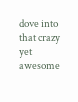dove into that crazy yet awesome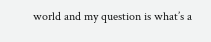world and my question is what’s a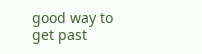good way to get past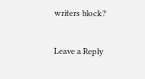writers block?

Leave a Reply